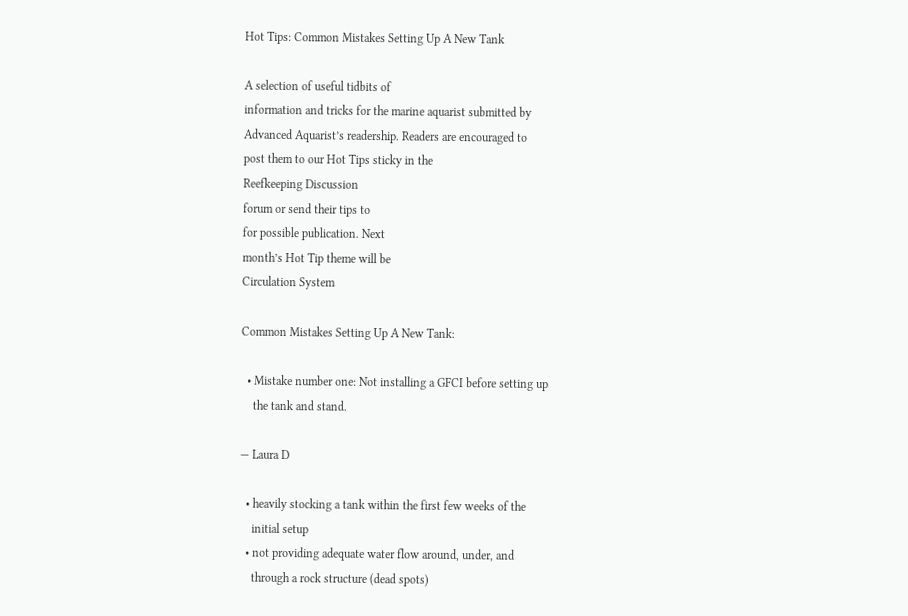Hot Tips: Common Mistakes Setting Up A New Tank

A selection of useful tidbits of
information and tricks for the marine aquarist submitted by
Advanced Aquarist’s readership. Readers are encouraged to
post them to our Hot Tips sticky in the
Reefkeeping Discussion
forum or send their tips to
for possible publication. Next
month’s Hot Tip theme will be
Circulation System

Common Mistakes Setting Up A New Tank:

  • Mistake number one: Not installing a GFCI before setting up
    the tank and stand.

— Laura D

  • heavily stocking a tank within the first few weeks of the
    initial setup
  • not providing adequate water flow around, under, and
    through a rock structure (dead spots)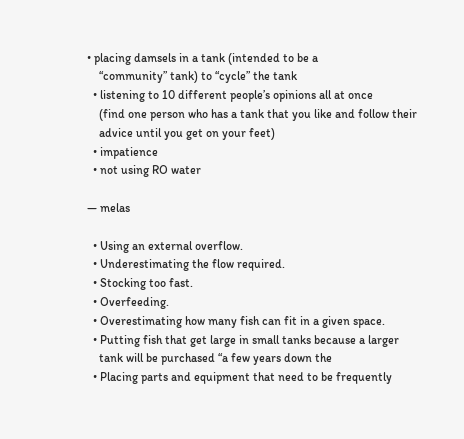• placing damsels in a tank (intended to be a
    “community” tank) to “cycle” the tank
  • listening to 10 different people’s opinions all at once
    (find one person who has a tank that you like and follow their
    advice until you get on your feet)
  • impatience
  • not using RO water

— melas

  • Using an external overflow.
  • Underestimating the flow required.
  • Stocking too fast.
  • Overfeeding.
  • Overestimating how many fish can fit in a given space.
  • Putting fish that get large in small tanks because a larger
    tank will be purchased “a few years down the
  • Placing parts and equipment that need to be frequently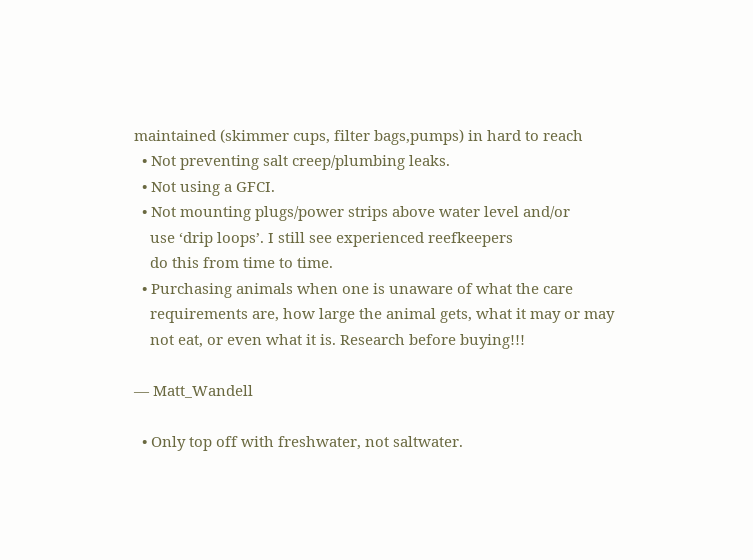maintained (skimmer cups, filter bags,pumps) in hard to reach
  • Not preventing salt creep/plumbing leaks.
  • Not using a GFCI.
  • Not mounting plugs/power strips above water level and/or
    use ‘drip loops’. I still see experienced reefkeepers
    do this from time to time.
  • Purchasing animals when one is unaware of what the care
    requirements are, how large the animal gets, what it may or may
    not eat, or even what it is. Research before buying!!!

— Matt_Wandell

  • Only top off with freshwater, not saltwater.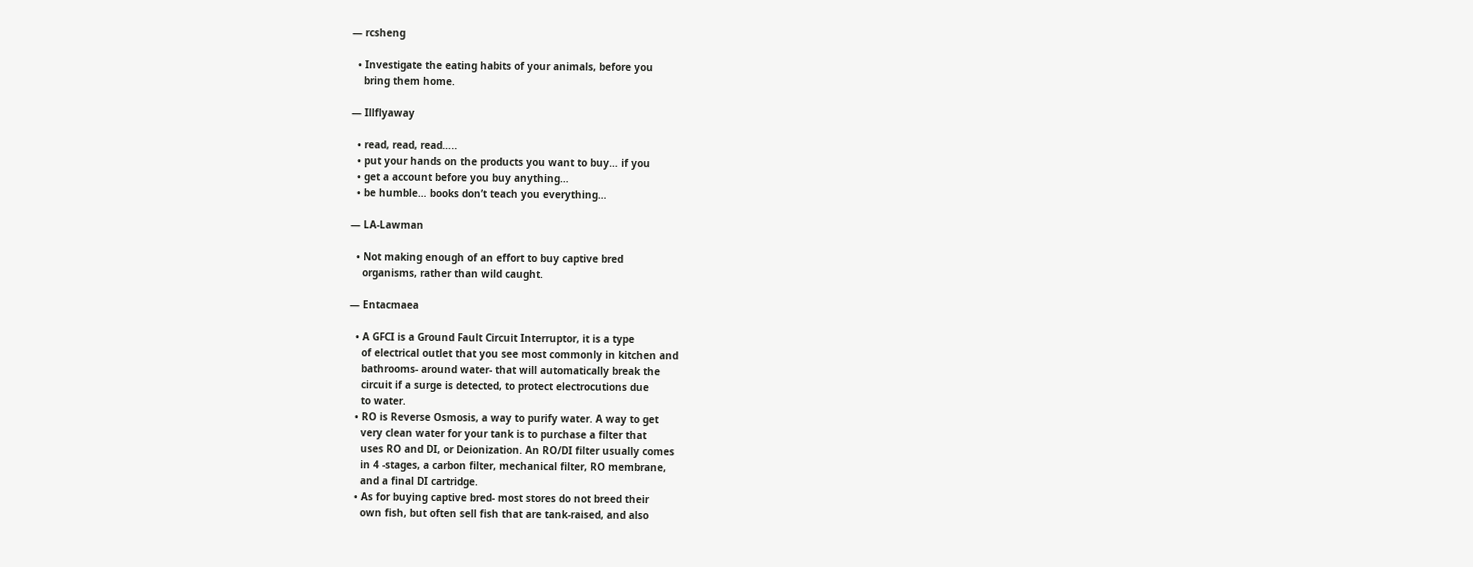— rcsheng

  • Investigate the eating habits of your animals, before you
    bring them home.

— Illflyaway

  • read, read, read…..
  • put your hands on the products you want to buy… if you
  • get a account before you buy anything…
  • be humble… books don’t teach you everything…

— LA-Lawman

  • Not making enough of an effort to buy captive bred
    organisms, rather than wild caught.

— Entacmaea

  • A GFCI is a Ground Fault Circuit Interruptor, it is a type
    of electrical outlet that you see most commonly in kitchen and
    bathrooms- around water- that will automatically break the
    circuit if a surge is detected, to protect electrocutions due
    to water.
  • RO is Reverse Osmosis, a way to purify water. A way to get
    very clean water for your tank is to purchase a filter that
    uses RO and DI, or Deionization. An RO/DI filter usually comes
    in 4 -stages, a carbon filter, mechanical filter, RO membrane,
    and a final DI cartridge.
  • As for buying captive bred- most stores do not breed their
    own fish, but often sell fish that are tank-raised, and also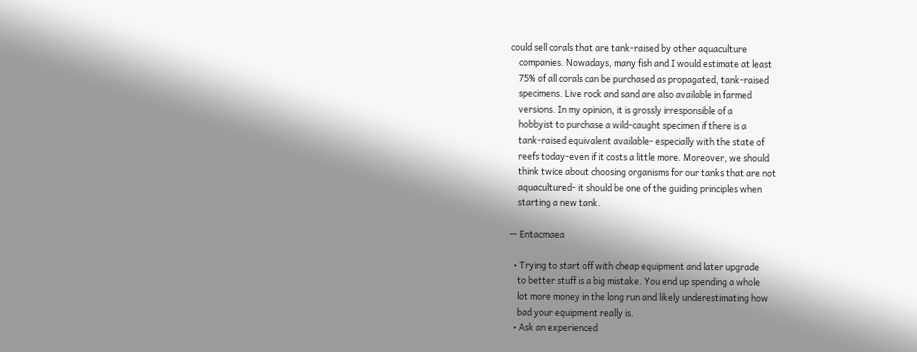could sell corals that are tank-raised by other aquaculture
    companies. Nowadays, many fish and I would estimate at least
    75% of all corals can be purchased as propagated, tank-raised
    specimens. Live rock and sand are also available in farmed
    versions. In my opinion, it is grossly irresponsible of a
    hobbyist to purchase a wild-caught specimen if there is a
    tank-raised equivalent available- especially with the state of
    reefs today-even if it costs a little more. Moreover, we should
    think twice about choosing organisms for our tanks that are not
    aquacultured- it should be one of the guiding principles when
    starting a new tank.

— Entacmaea

  • Trying to start off with cheap equipment and later upgrade
    to better stuff is a big mistake. You end up spending a whole
    lot more money in the long run and likely underestimating how
    bad your equipment really is.
  • Ask an experienced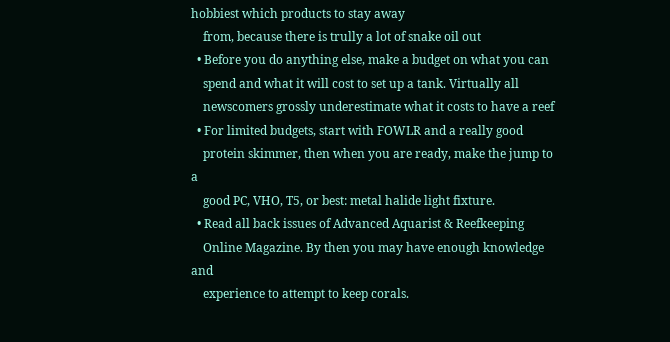hobbiest which products to stay away
    from, because there is trully a lot of snake oil out
  • Before you do anything else, make a budget on what you can
    spend and what it will cost to set up a tank. Virtually all
    newscomers grossly underestimate what it costs to have a reef
  • For limited budgets, start with FOWLR and a really good
    protein skimmer, then when you are ready, make the jump to a
    good PC, VHO, T5, or best: metal halide light fixture.
  • Read all back issues of Advanced Aquarist & Reefkeeping
    Online Magazine. By then you may have enough knowledge and
    experience to attempt to keep corals.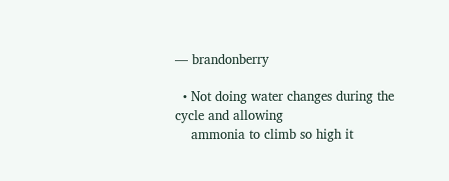— brandonberry

  • Not doing water changes during the cycle and allowing
    ammonia to climb so high it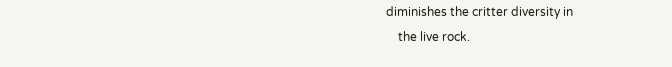diminishes the critter diversity in
    the live rock.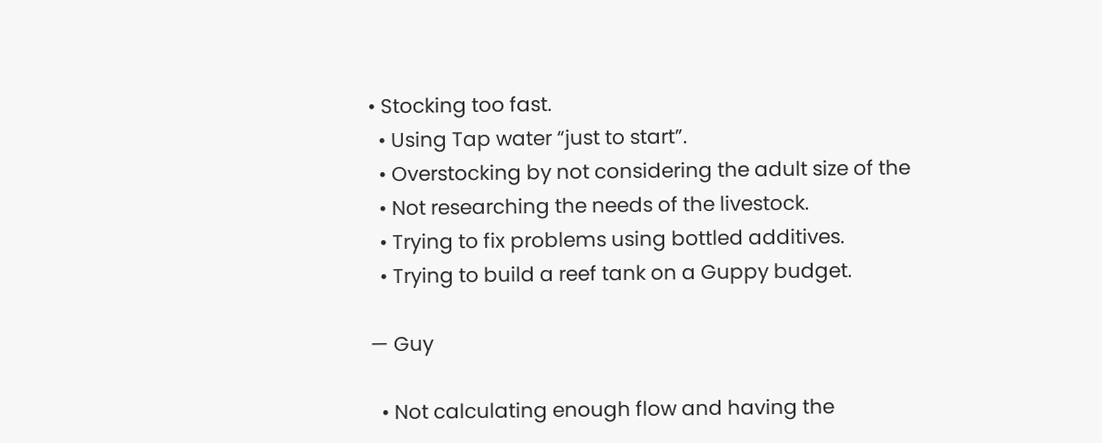• Stocking too fast.
  • Using Tap water “just to start”.
  • Overstocking by not considering the adult size of the
  • Not researching the needs of the livestock.
  • Trying to fix problems using bottled additives.
  • Trying to build a reef tank on a Guppy budget.

— Guy

  • Not calculating enough flow and having the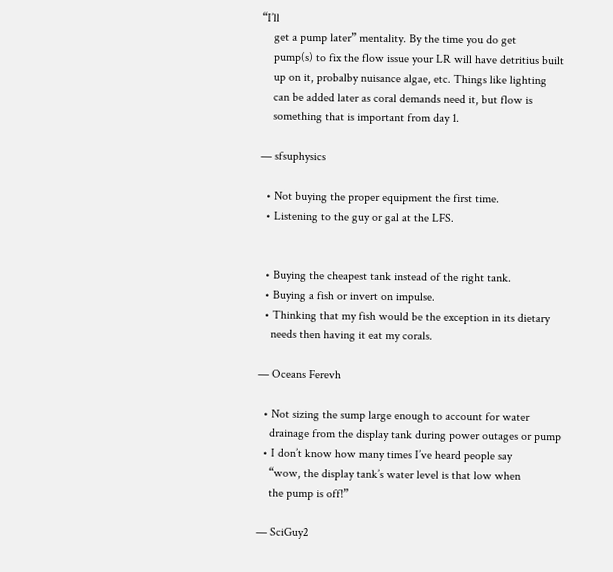“I’ll
    get a pump later” mentality. By the time you do get
    pump(s) to fix the flow issue your LR will have detritius built
    up on it, probalby nuisance algae, etc. Things like lighting
    can be added later as coral demands need it, but flow is
    something that is important from day 1.

— sfsuphysics

  • Not buying the proper equipment the first time.
  • Listening to the guy or gal at the LFS.


  • Buying the cheapest tank instead of the right tank.
  • Buying a fish or invert on impulse.
  • Thinking that my fish would be the exception in its dietary
    needs then having it eat my corals.

— Oceans Ferevh

  • Not sizing the sump large enough to account for water
    drainage from the display tank during power outages or pump
  • I don’t know how many times I’ve heard people say
    “wow, the display tank’s water level is that low when
    the pump is off!”

— SciGuy2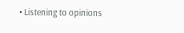• Listening to opinions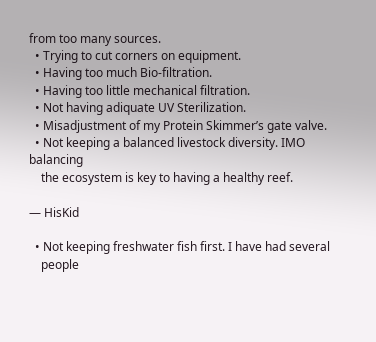from too many sources.
  • Trying to cut corners on equipment.
  • Having too much Bio-filtration.
  • Having too little mechanical filtration.
  • Not having adiquate UV Sterilization.
  • Misadjustment of my Protein Skimmer’s gate valve.
  • Not keeping a balanced livestock diversity. IMO balancing
    the ecosystem is key to having a healthy reef.

— HisKid

  • Not keeping freshwater fish first. I have had several
    people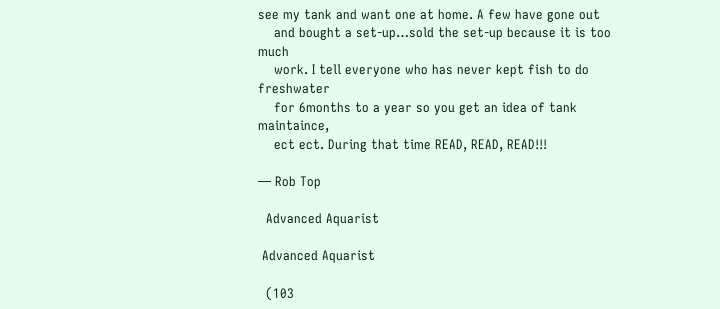see my tank and want one at home. A few have gone out
    and bought a set-up…sold the set-up because it is too much
    work. I tell everyone who has never kept fish to do freshwater
    for 6months to a year so you get an idea of tank maintaince,
    ect ect. During that time READ, READ, READ!!!

— Rob Top

  Advanced Aquarist

 Advanced Aquarist

  (103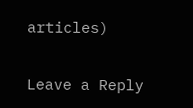articles)

Leave a Reply